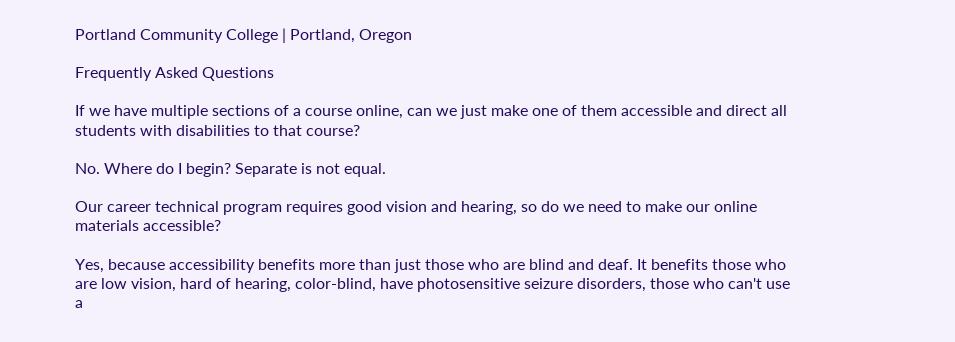Portland Community College | Portland, Oregon

Frequently Asked Questions

If we have multiple sections of a course online, can we just make one of them accessible and direct all students with disabilities to that course?

No. Where do I begin? Separate is not equal.

Our career technical program requires good vision and hearing, so do we need to make our online materials accessible?

Yes, because accessibility benefits more than just those who are blind and deaf. It benefits those who are low vision, hard of hearing, color-blind, have photosensitive seizure disorders, those who can't use a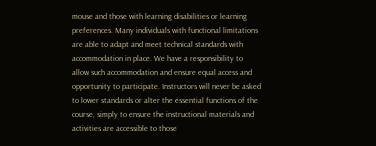mouse and those with learning disabilities or learning preferences. Many individuals with functional limitations are able to adapt and meet technical standards with accommodation in place. We have a responsibility to allow such accommodation and ensure equal access and opportunity to participate. Instructors will never be asked to lower standards or alter the essential functions of the course, simply to ensure the instructional materials and activities are accessible to those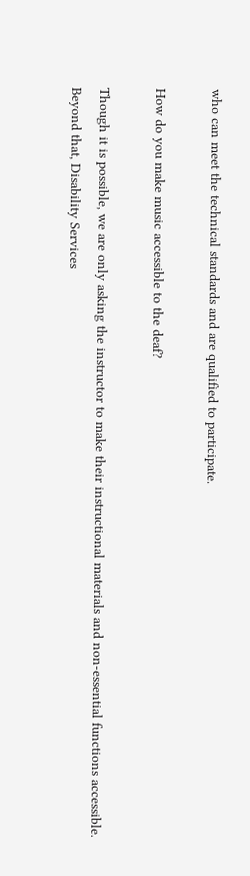who can meet the technical standards and are qualified to participate.

How do you make music accessible to the deaf?

Though it is possible, we are only asking the instructor to make their instructional materials and non-essential functions accessible. Beyond that, Disability Services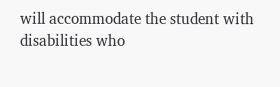will accommodate the student with disabilities who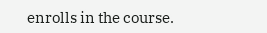enrolls in the course.